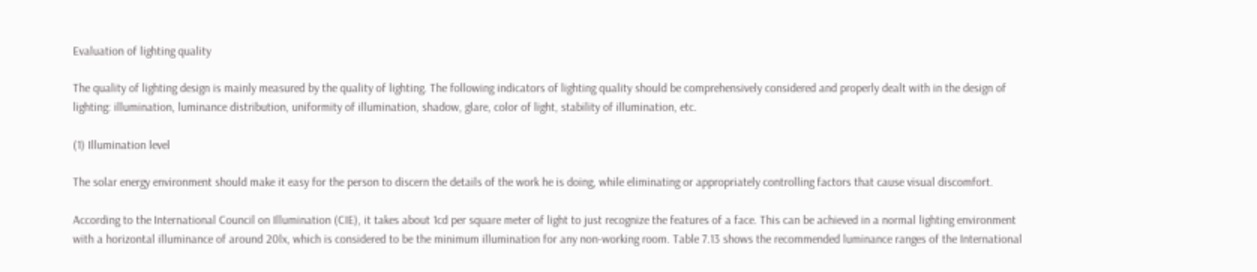Evaluation of lighting quality

The quality of lighting design is mainly measured by the quality of lighting. The following indicators of lighting quality should be comprehensively considered and properly dealt with in the design of lighting: illumination, luminance distribution, uniformity of illumination, shadow, glare, color of light, stability of illumination, etc.

(1) Illumination level

The solar energy environment should make it easy for the person to discern the details of the work he is doing, while eliminating or appropriately controlling factors that cause visual discomfort.

According to the International Council on Illumination (CIE), it takes about 1cd per square meter of light to just recognize the features of a face. This can be achieved in a normal lighting environment with a horizontal illuminance of around 20lx, which is considered to be the minimum illumination for any non-working room. Table 7.13 shows the recommended luminance ranges of the International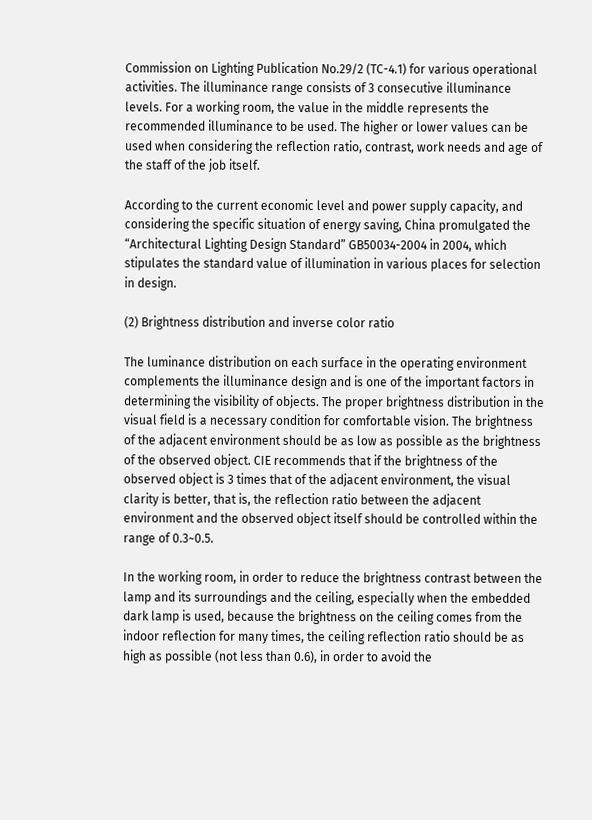Commission on Lighting Publication No.29/2 (TC-4.1) for various operational activities. The illuminance range consists of 3 consecutive illuminance levels. For a working room, the value in the middle represents the recommended illuminance to be used. The higher or lower values can be used when considering the reflection ratio, contrast, work needs and age of the staff of the job itself.

According to the current economic level and power supply capacity, and considering the specific situation of energy saving, China promulgated the “Architectural Lighting Design Standard” GB50034-2004 in 2004, which stipulates the standard value of illumination in various places for selection in design.

(2) Brightness distribution and inverse color ratio

The luminance distribution on each surface in the operating environment complements the illuminance design and is one of the important factors in determining the visibility of objects. The proper brightness distribution in the visual field is a necessary condition for comfortable vision. The brightness of the adjacent environment should be as low as possible as the brightness of the observed object. CIE recommends that if the brightness of the observed object is 3 times that of the adjacent environment, the visual clarity is better, that is, the reflection ratio between the adjacent environment and the observed object itself should be controlled within the range of 0.3~0.5.

In the working room, in order to reduce the brightness contrast between the lamp and its surroundings and the ceiling, especially when the embedded dark lamp is used, because the brightness on the ceiling comes from the indoor reflection for many times, the ceiling reflection ratio should be as high as possible (not less than 0.6), in order to avoid the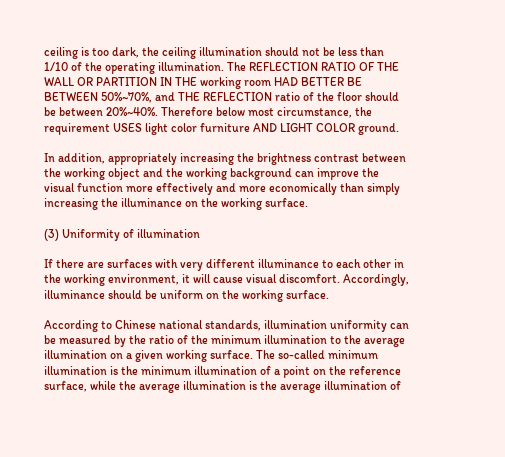ceiling is too dark, the ceiling illumination should not be less than 1/10 of the operating illumination. The REFLECTION RATIO OF THE WALL OR PARTITION IN THE working room HAD BETTER BE BETWEEN 50%~70%, and THE REFLECTION ratio of the floor should be between 20%~40%. Therefore below most circumstance, the requirement USES light color furniture AND LIGHT COLOR ground.

In addition, appropriately increasing the brightness contrast between the working object and the working background can improve the visual function more effectively and more economically than simply increasing the illuminance on the working surface.

(3) Uniformity of illumination

If there are surfaces with very different illuminance to each other in the working environment, it will cause visual discomfort. Accordingly, illuminance should be uniform on the working surface.

According to Chinese national standards, illumination uniformity can be measured by the ratio of the minimum illumination to the average illumination on a given working surface. The so-called minimum illumination is the minimum illumination of a point on the reference surface, while the average illumination is the average illumination of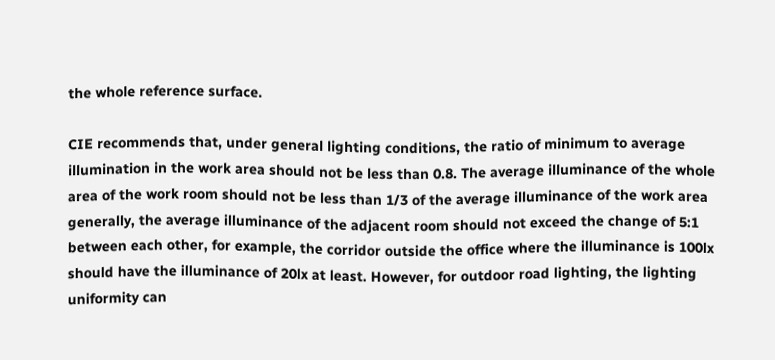the whole reference surface.

CIE recommends that, under general lighting conditions, the ratio of minimum to average illumination in the work area should not be less than 0.8. The average illuminance of the whole area of the work room should not be less than 1/3 of the average illuminance of the work area generally, the average illuminance of the adjacent room should not exceed the change of 5:1 between each other, for example, the corridor outside the office where the illuminance is 100lx should have the illuminance of 20lx at least. However, for outdoor road lighting, the lighting uniformity can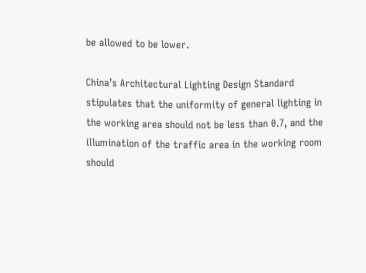be allowed to be lower.

China’s Architectural Lighting Design Standard stipulates that the uniformity of general lighting in the working area should not be less than 0.7, and the illumination of the traffic area in the working room should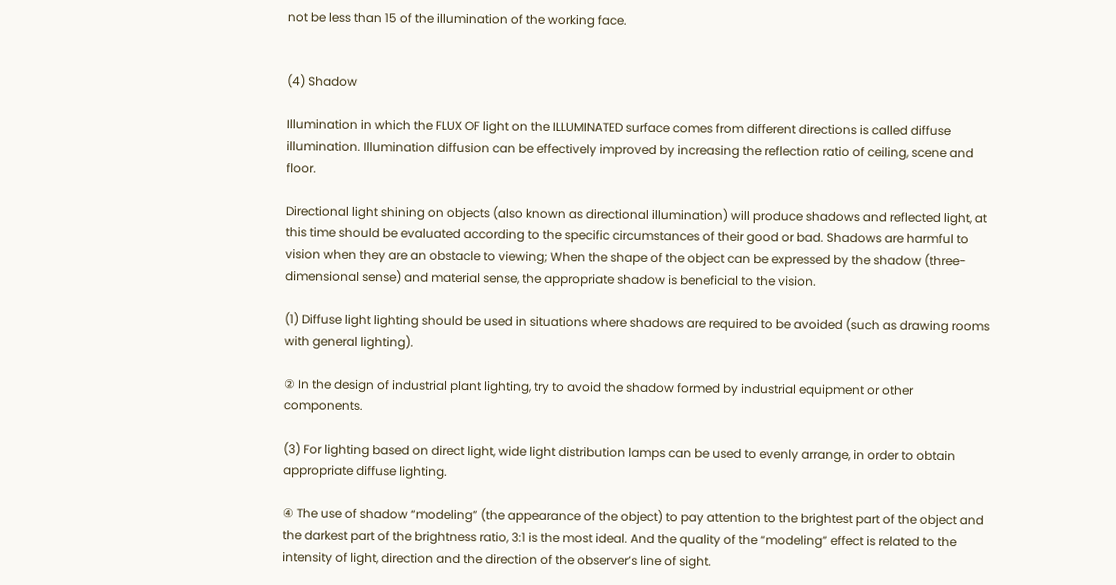not be less than 15 of the illumination of the working face.


(4) Shadow

Illumination in which the FLUX OF light on the ILLUMINATED surface comes from different directions is called diffuse illumination. Illumination diffusion can be effectively improved by increasing the reflection ratio of ceiling, scene and floor.

Directional light shining on objects (also known as directional illumination) will produce shadows and reflected light, at this time should be evaluated according to the specific circumstances of their good or bad. Shadows are harmful to vision when they are an obstacle to viewing; When the shape of the object can be expressed by the shadow (three-dimensional sense) and material sense, the appropriate shadow is beneficial to the vision.

(1) Diffuse light lighting should be used in situations where shadows are required to be avoided (such as drawing rooms with general lighting).

② In the design of industrial plant lighting, try to avoid the shadow formed by industrial equipment or other components.

(3) For lighting based on direct light, wide light distribution lamps can be used to evenly arrange, in order to obtain appropriate diffuse lighting.

④ The use of shadow “modeling” (the appearance of the object) to pay attention to the brightest part of the object and the darkest part of the brightness ratio, 3:1 is the most ideal. And the quality of the “modeling” effect is related to the intensity of light, direction and the direction of the observer’s line of sight.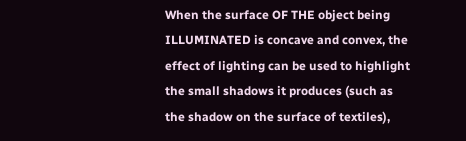When the surface OF THE object being ILLUMINATED is concave and convex, the effect of lighting can be used to highlight the small shadows it produces (such as the shadow on the surface of textiles),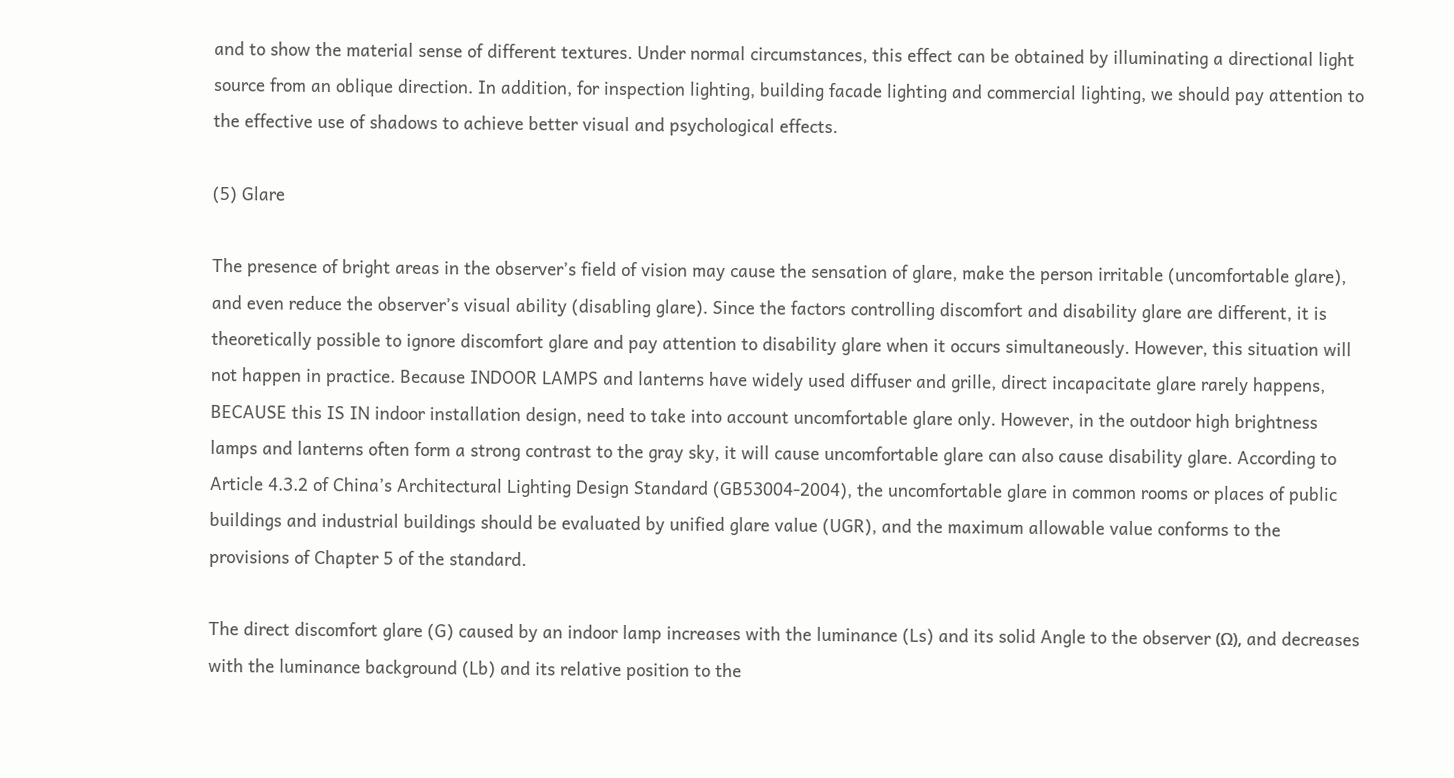and to show the material sense of different textures. Under normal circumstances, this effect can be obtained by illuminating a directional light source from an oblique direction. In addition, for inspection lighting, building facade lighting and commercial lighting, we should pay attention to the effective use of shadows to achieve better visual and psychological effects.

(5) Glare

The presence of bright areas in the observer’s field of vision may cause the sensation of glare, make the person irritable (uncomfortable glare), and even reduce the observer’s visual ability (disabling glare). Since the factors controlling discomfort and disability glare are different, it is theoretically possible to ignore discomfort glare and pay attention to disability glare when it occurs simultaneously. However, this situation will not happen in practice. Because INDOOR LAMPS and lanterns have widely used diffuser and grille, direct incapacitate glare rarely happens, BECAUSE this IS IN indoor installation design, need to take into account uncomfortable glare only. However, in the outdoor high brightness lamps and lanterns often form a strong contrast to the gray sky, it will cause uncomfortable glare can also cause disability glare. According to Article 4.3.2 of China’s Architectural Lighting Design Standard (GB53004-2004), the uncomfortable glare in common rooms or places of public buildings and industrial buildings should be evaluated by unified glare value (UGR), and the maximum allowable value conforms to the provisions of Chapter 5 of the standard.

The direct discomfort glare (G) caused by an indoor lamp increases with the luminance (Ls) and its solid Angle to the observer (Ω), and decreases with the luminance background (Lb) and its relative position to the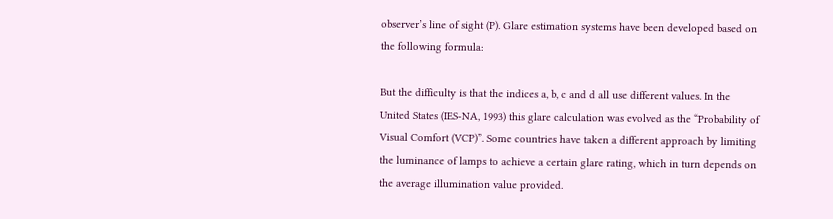observer’s line of sight (P). Glare estimation systems have been developed based on the following formula:

But the difficulty is that the indices a, b, c and d all use different values. In the United States (IES-NA, 1993) this glare calculation was evolved as the “Probability of Visual Comfort (VCP)”. Some countries have taken a different approach by limiting the luminance of lamps to achieve a certain glare rating, which in turn depends on the average illumination value provided.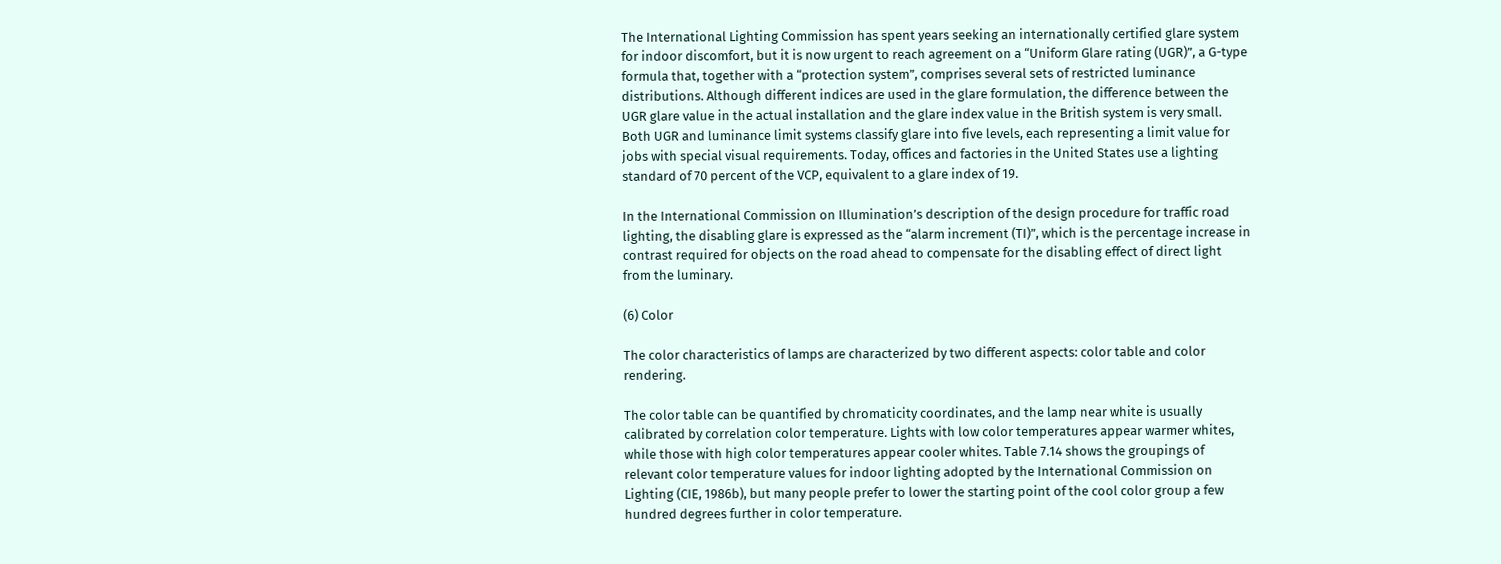The International Lighting Commission has spent years seeking an internationally certified glare system for indoor discomfort, but it is now urgent to reach agreement on a “Uniform Glare rating (UGR)”, a G-type formula that, together with a “protection system”, comprises several sets of restricted luminance distributions. Although different indices are used in the glare formulation, the difference between the UGR glare value in the actual installation and the glare index value in the British system is very small. Both UGR and luminance limit systems classify glare into five levels, each representing a limit value for jobs with special visual requirements. Today, offices and factories in the United States use a lighting standard of 70 percent of the VCP, equivalent to a glare index of 19.

In the International Commission on Illumination’s description of the design procedure for traffic road lighting, the disabling glare is expressed as the “alarm increment (TI)”, which is the percentage increase in contrast required for objects on the road ahead to compensate for the disabling effect of direct light from the luminary.

(6) Color

The color characteristics of lamps are characterized by two different aspects: color table and color rendering.

The color table can be quantified by chromaticity coordinates, and the lamp near white is usually calibrated by correlation color temperature. Lights with low color temperatures appear warmer whites, while those with high color temperatures appear cooler whites. Table 7.14 shows the groupings of relevant color temperature values for indoor lighting adopted by the International Commission on Lighting (CIE, 1986b), but many people prefer to lower the starting point of the cool color group a few hundred degrees further in color temperature.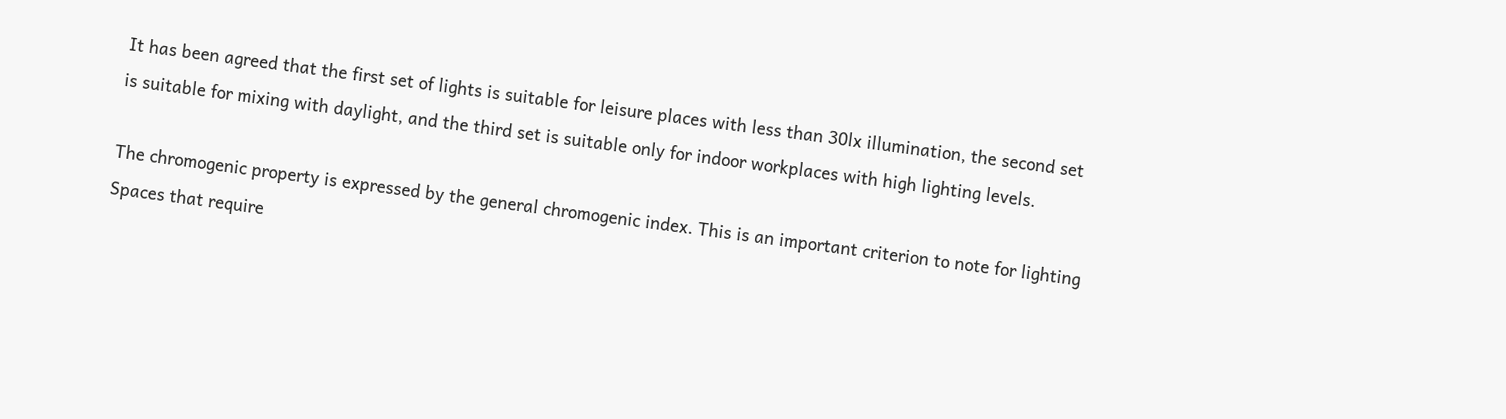It has been agreed that the first set of lights is suitable for leisure places with less than 30lx illumination, the second set is suitable for mixing with daylight, and the third set is suitable only for indoor workplaces with high lighting levels.

The chromogenic property is expressed by the general chromogenic index. This is an important criterion to note for lighting Spaces that require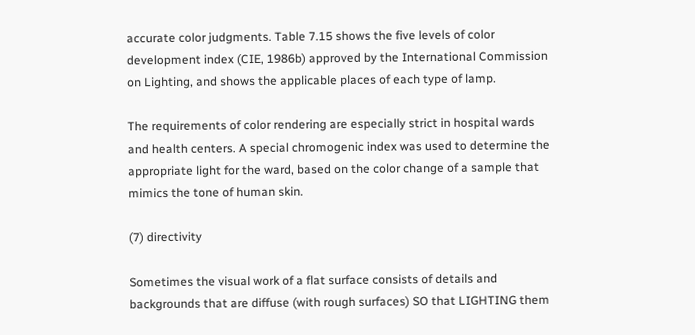accurate color judgments. Table 7.15 shows the five levels of color development index (CIE, 1986b) approved by the International Commission on Lighting, and shows the applicable places of each type of lamp.

The requirements of color rendering are especially strict in hospital wards and health centers. A special chromogenic index was used to determine the appropriate light for the ward, based on the color change of a sample that mimics the tone of human skin.

(7) directivity

Sometimes the visual work of a flat surface consists of details and backgrounds that are diffuse (with rough surfaces) SO that LIGHTING them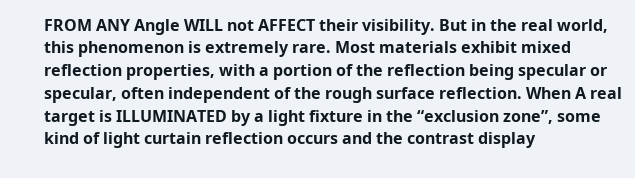FROM ANY Angle WILL not AFFECT their visibility. But in the real world, this phenomenon is extremely rare. Most materials exhibit mixed reflection properties, with a portion of the reflection being specular or specular, often independent of the rough surface reflection. When A real target is ILLUMINATED by a light fixture in the “exclusion zone”, some kind of light curtain reflection occurs and the contrast display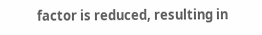factor is reduced, resulting in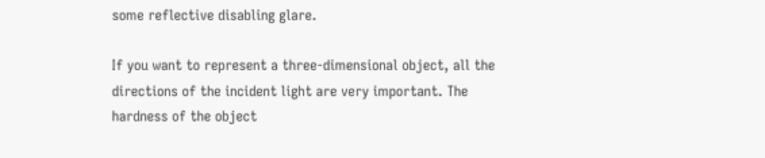some reflective disabling glare.

If you want to represent a three-dimensional object, all the directions of the incident light are very important. The hardness of the object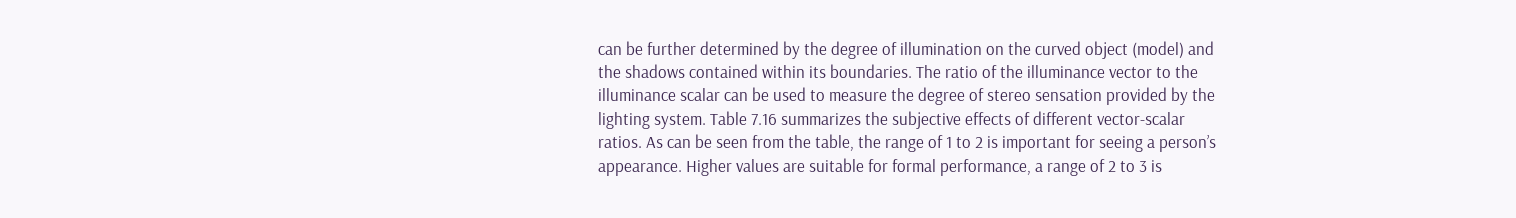can be further determined by the degree of illumination on the curved object (model) and the shadows contained within its boundaries. The ratio of the illuminance vector to the illuminance scalar can be used to measure the degree of stereo sensation provided by the lighting system. Table 7.16 summarizes the subjective effects of different vector-scalar ratios. As can be seen from the table, the range of 1 to 2 is important for seeing a person’s appearance. Higher values are suitable for formal performance, a range of 2 to 3 is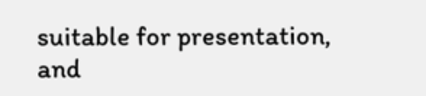suitable for presentation, and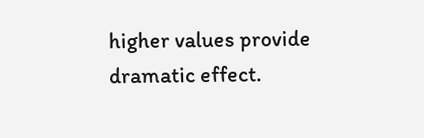higher values provide dramatic effect.